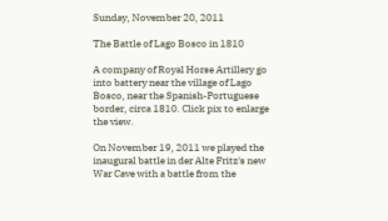Sunday, November 20, 2011

The Battle of Lago Bosco in 1810

A company of Royal Horse Artillery go into battery near the village of Lago Bosco, near the Spanish-Portuguese border, circa 1810. Click pix to enlarge the view.

On November 19, 2011 we played the inaugural battle in der Alte Fritz's new War Cave with a battle from the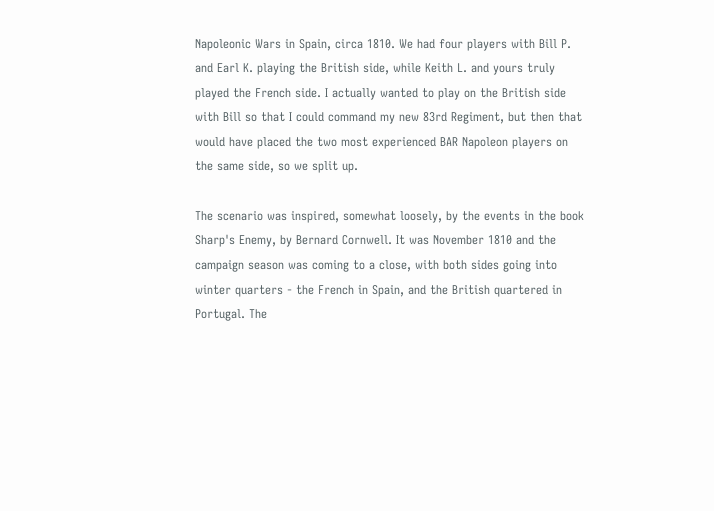Napoleonic Wars in Spain, circa 1810. We had four players with Bill P. and Earl K. playing the British side, while Keith L. and yours truly played the French side. I actually wanted to play on the British side with Bill so that I could command my new 83rd Regiment, but then that would have placed the two most experienced BAR Napoleon players on the same side, so we split up.

The scenario was inspired, somewhat loosely, by the events in the book Sharp's Enemy, by Bernard Cornwell. It was November 1810 and the campaign season was coming to a close, with both sides going into winter quarters - the French in Spain, and the British quartered in Portugal. The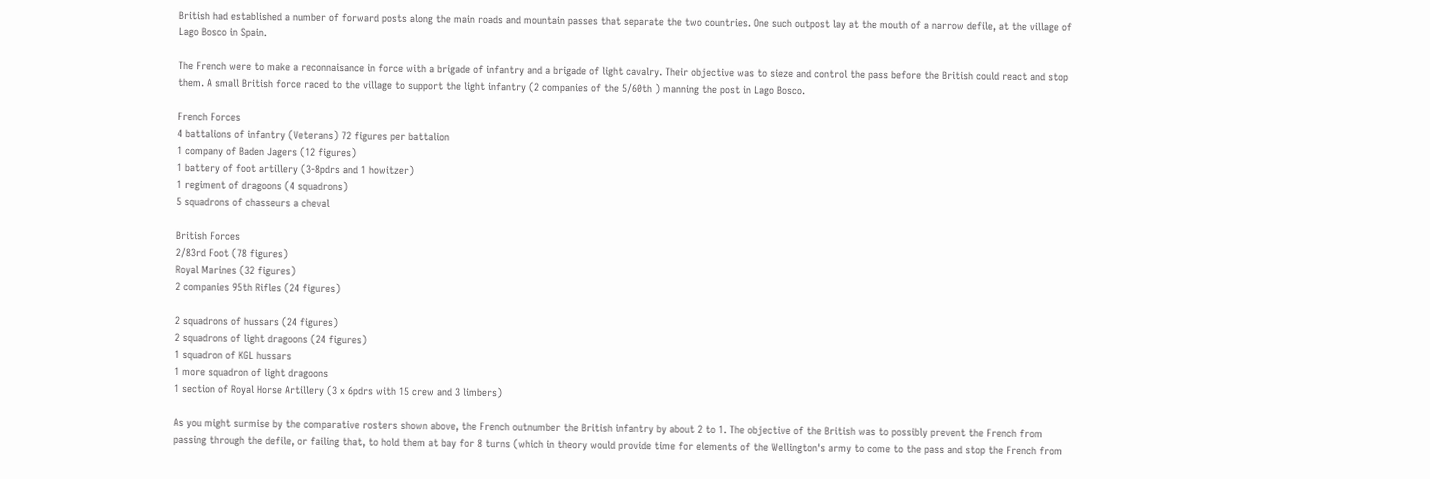British had established a number of forward posts along the main roads and mountain passes that separate the two countries. One such outpost lay at the mouth of a narrow defile, at the village of Lago Bosco in Spain.

The French were to make a reconnaisance in force with a brigade of infantry and a brigade of light cavalry. Their objective was to sieze and control the pass before the British could react and stop them. A small British force raced to the village to support the light infantry (2 companies of the 5/60th ) manning the post in Lago Bosco.

French Forces
4 battalions of infantry (Veterans) 72 figures per battalion
1 company of Baden Jagers (12 figures)
1 battery of foot artillery (3-8pdrs and 1 howitzer)
1 regiment of dragoons (4 squadrons)
5 squadrons of chasseurs a cheval

British Forces
2/83rd Foot (78 figures)
Royal Marines (32 figures)
2 companies 95th Rifles (24 figures)

2 squadrons of hussars (24 figures)
2 squadrons of light dragoons (24 figures)
1 squadron of KGL hussars
1 more squadron of light dragoons
1 section of Royal Horse Artillery (3 x 6pdrs with 15 crew and 3 limbers)

As you might surmise by the comparative rosters shown above, the French outnumber the British infantry by about 2 to 1. The objective of the British was to possibly prevent the French from passing through the defile, or failing that, to hold them at bay for 8 turns (which in theory would provide time for elements of the Wellington's army to come to the pass and stop the French from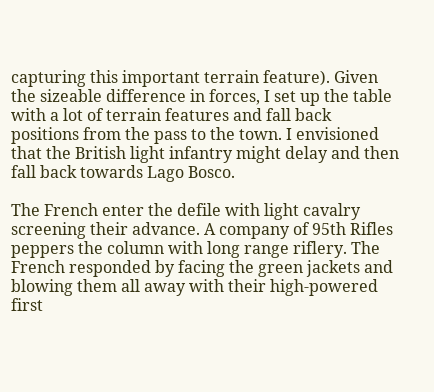capturing this important terrain feature). Given the sizeable difference in forces, I set up the table with a lot of terrain features and fall back positions from the pass to the town. I envisioned that the British light infantry might delay and then fall back towards Lago Bosco.

The French enter the defile with light cavalry screening their advance. A company of 95th Rifles peppers the column with long range riflery. The French responded by facing the green jackets and blowing them all away with their high-powered first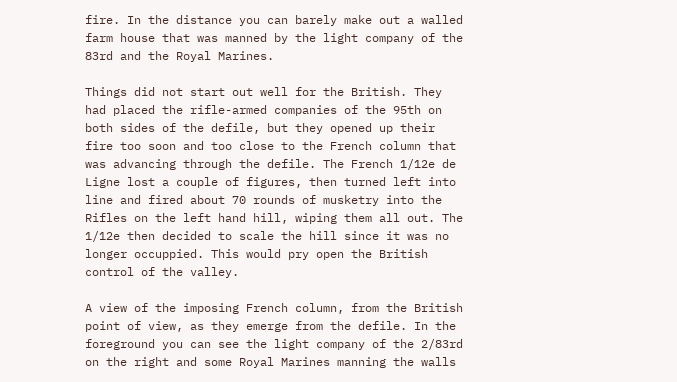fire. In the distance you can barely make out a walled farm house that was manned by the light company of the 83rd and the Royal Marines.

Things did not start out well for the British. They had placed the rifle-armed companies of the 95th on both sides of the defile, but they opened up their fire too soon and too close to the French column that was advancing through the defile. The French 1/12e de Ligne lost a couple of figures, then turned left into line and fired about 70 rounds of musketry into the Rifles on the left hand hill, wiping them all out. The 1/12e then decided to scale the hill since it was no longer occuppied. This would pry open the British control of the valley.

A view of the imposing French column, from the British point of view, as they emerge from the defile. In the foreground you can see the light company of the 2/83rd on the right and some Royal Marines manning the walls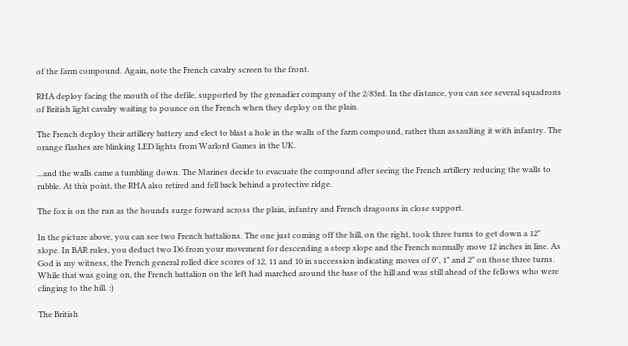of the farm compound. Again, note the French cavalry screen to the front.

RHA deploy facing the mouth of the defile, supported by the grenadier company of the 2/83rd. In the distance, you can see several squadrons of British light cavalry waiting to pounce on the French when they deploy on the plain.

The French deploy their artillery battery and elect to blast a hole in the walls of the farm compound, rather than assaulting it with infantry. The orange flashes are blinking LED lights from Warlord Games in the UK.

...and the walls came a tumbling down. The Marines decide to evacuate the compound after seeing the French artillery reducing the walls to rubble. At this point, the RHA also retired and fell back behind a protective ridge.

The fox is on the run as the hounds surge forward across the plain, infantry and French dragoons in close support.

In the picture above, you can see two French battalions. The one just coming off the hill, on the right, took three turns to get down a 12" slope. In BAR rules, you deduct two D6 from your movement for descending a steep slope and the French normally move 12 inches in line. As God is my witness, the French general rolled dice scores of 12, 11 and 10 in succession indicating moves of 0", 1" and 2" on those three turns. While that was going on, the French battalion on the left had marched around the base of the hill and was still ahead of the fellows who were clinging to the hill. :)

The British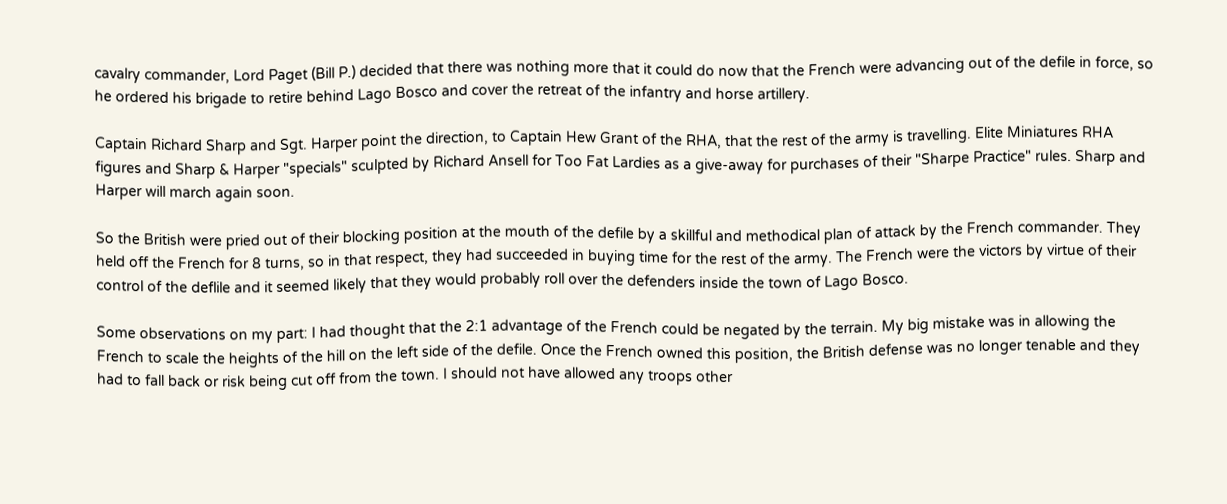cavalry commander, Lord Paget (Bill P.) decided that there was nothing more that it could do now that the French were advancing out of the defile in force, so he ordered his brigade to retire behind Lago Bosco and cover the retreat of the infantry and horse artillery.

Captain Richard Sharp and Sgt. Harper point the direction, to Captain Hew Grant of the RHA, that the rest of the army is travelling. Elite Miniatures RHA figures and Sharp & Harper "specials" sculpted by Richard Ansell for Too Fat Lardies as a give-away for purchases of their "Sharpe Practice" rules. Sharp and Harper will march again soon.

So the British were pried out of their blocking position at the mouth of the defile by a skillful and methodical plan of attack by the French commander. They held off the French for 8 turns, so in that respect, they had succeeded in buying time for the rest of the army. The French were the victors by virtue of their control of the deflile and it seemed likely that they would probably roll over the defenders inside the town of Lago Bosco.

Some observations on my part: I had thought that the 2:1 advantage of the French could be negated by the terrain. My big mistake was in allowing the French to scale the heights of the hill on the left side of the defile. Once the French owned this position, the British defense was no longer tenable and they had to fall back or risk being cut off from the town. I should not have allowed any troops other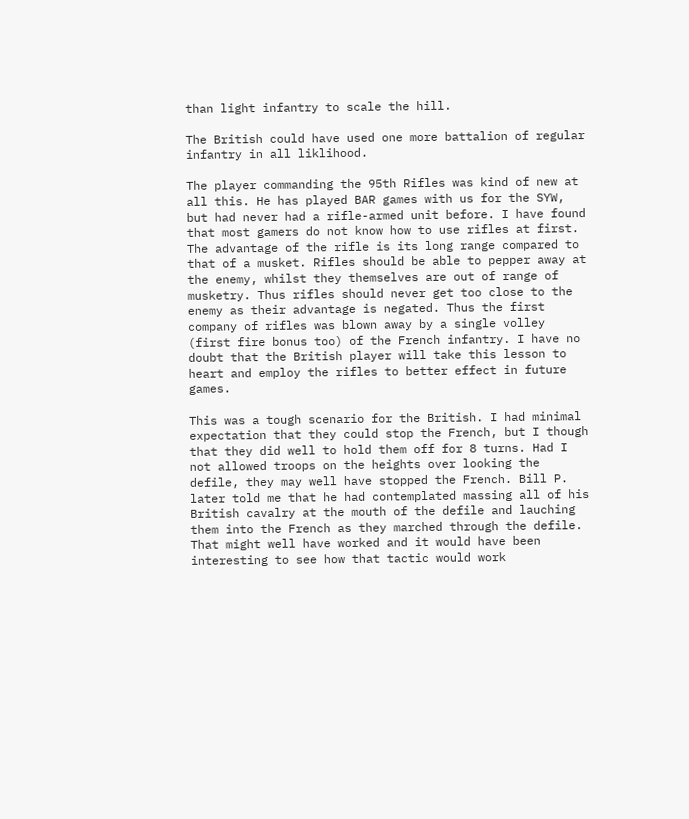than light infantry to scale the hill.

The British could have used one more battalion of regular infantry in all liklihood.

The player commanding the 95th Rifles was kind of new at all this. He has played BAR games with us for the SYW, but had never had a rifle-armed unit before. I have found that most gamers do not know how to use rifles at first. The advantage of the rifle is its long range compared to that of a musket. Rifles should be able to pepper away at the enemy, whilst they themselves are out of range of musketry. Thus rifles should never get too close to the enemy as their advantage is negated. Thus the first company of rifles was blown away by a single volley (first fire bonus too) of the French infantry. I have no doubt that the British player will take this lesson to heart and employ the rifles to better effect in future games.

This was a tough scenario for the British. I had minimal expectation that they could stop the French, but I though that they did well to hold them off for 8 turns. Had I not allowed troops on the heights over looking the defile, they may well have stopped the French. Bill P. later told me that he had contemplated massing all of his British cavalry at the mouth of the defile and lauching them into the French as they marched through the defile. That might well have worked and it would have been interesting to see how that tactic would work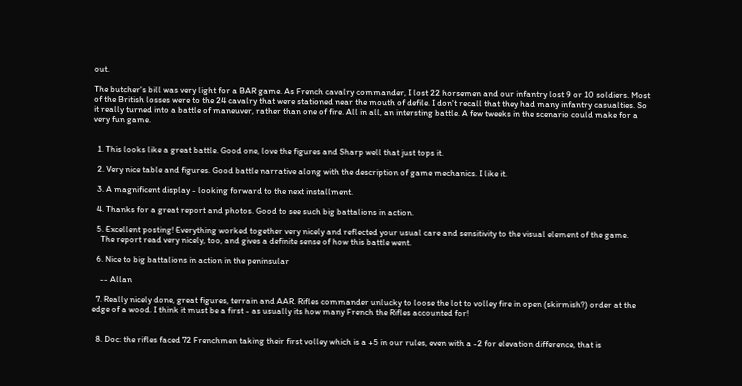out.

The butcher's bill was very light for a BAR game. As French cavalry commander, I lost 22 horsemen and our infantry lost 9 or 10 soldiers. Most of the British losses were to the 24 cavalry that were stationed near the mouth of defile. I don't recall that they had many infantry casualties. So it really turned into a battle of maneuver, rather than one of fire. All in all, an intersting battle. A few tweeks in the scenario could make for a very fun game.


  1. This looks like a great battle. Good one, love the figures and Sharp well that just tops it.

  2. Very nice table and figures. Good battle narrative along with the description of game mechanics. I like it.

  3. A magnificent display - looking forward to the next installment.

  4. Thanks for a great report and photos. Good to see such big battalions in action.

  5. Excellent posting! Everything worked together very nicely and reflected your usual care and sensitivity to the visual element of the game.
    The report read very nicely, too, and gives a definite sense of how this battle went.

  6. Nice to big battalions in action in the peninsular

    -- Allan

  7. Really nicely done, great figures, terrain and AAR. Rifles commander unlucky to loose the lot to volley fire in open (skirmish?) order at the edge of a wood. I think it must be a first - as usually its how many French the Rifles accounted for!


  8. Doc: the rifles faced 72 Frenchmen taking their first volley which is a +5 in our rules, even with a -2 for elevation difference, that is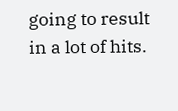going to result in a lot of hits.